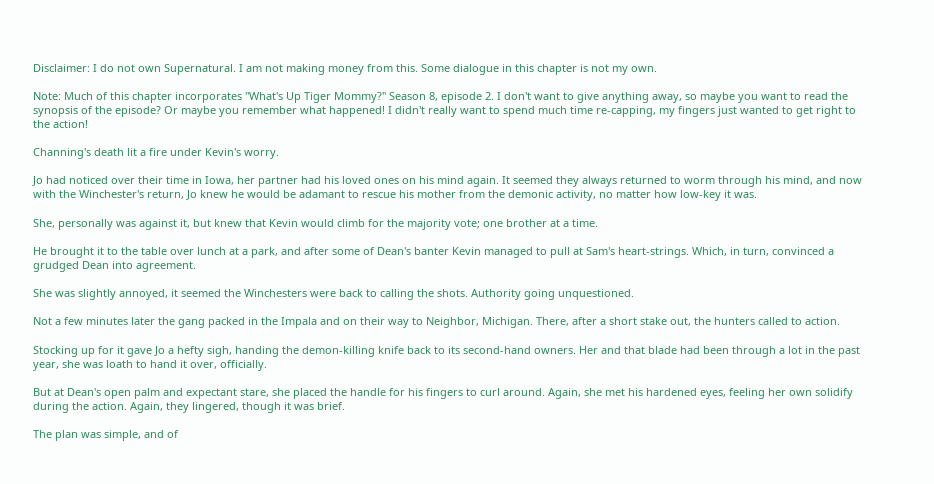Disclaimer: I do not own Supernatural. I am not making money from this. Some dialogue in this chapter is not my own.

Note: Much of this chapter incorporates "What's Up Tiger Mommy?" Season 8, episode 2. I don't want to give anything away, so maybe you want to read the synopsis of the episode? Or maybe you remember what happened! I didn't really want to spend much time re-capping, my fingers just wanted to get right to the action!

Channing's death lit a fire under Kevin's worry.

Jo had noticed over their time in Iowa, her partner had his loved ones on his mind again. It seemed they always returned to worm through his mind, and now with the Winchester's return, Jo knew he would be adamant to rescue his mother from the demonic activity, no matter how low-key it was.

She, personally was against it, but knew that Kevin would climb for the majority vote; one brother at a time.

He brought it to the table over lunch at a park, and after some of Dean's banter Kevin managed to pull at Sam's heart-strings. Which, in turn, convinced a grudged Dean into agreement.

She was slightly annoyed, it seemed the Winchesters were back to calling the shots. Authority going unquestioned.

Not a few minutes later the gang packed in the Impala and on their way to Neighbor, Michigan. There, after a short stake out, the hunters called to action.

Stocking up for it gave Jo a hefty sigh, handing the demon-killing knife back to its second-hand owners. Her and that blade had been through a lot in the past year, she was loath to hand it over, officially.

But at Dean's open palm and expectant stare, she placed the handle for his fingers to curl around. Again, she met his hardened eyes, feeling her own solidify during the action. Again, they lingered, though it was brief.

The plan was simple, and of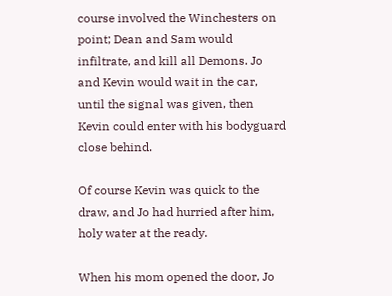course involved the Winchesters on point; Dean and Sam would infiltrate, and kill all Demons. Jo and Kevin would wait in the car, until the signal was given, then Kevin could enter with his bodyguard close behind.

Of course Kevin was quick to the draw, and Jo had hurried after him, holy water at the ready.

When his mom opened the door, Jo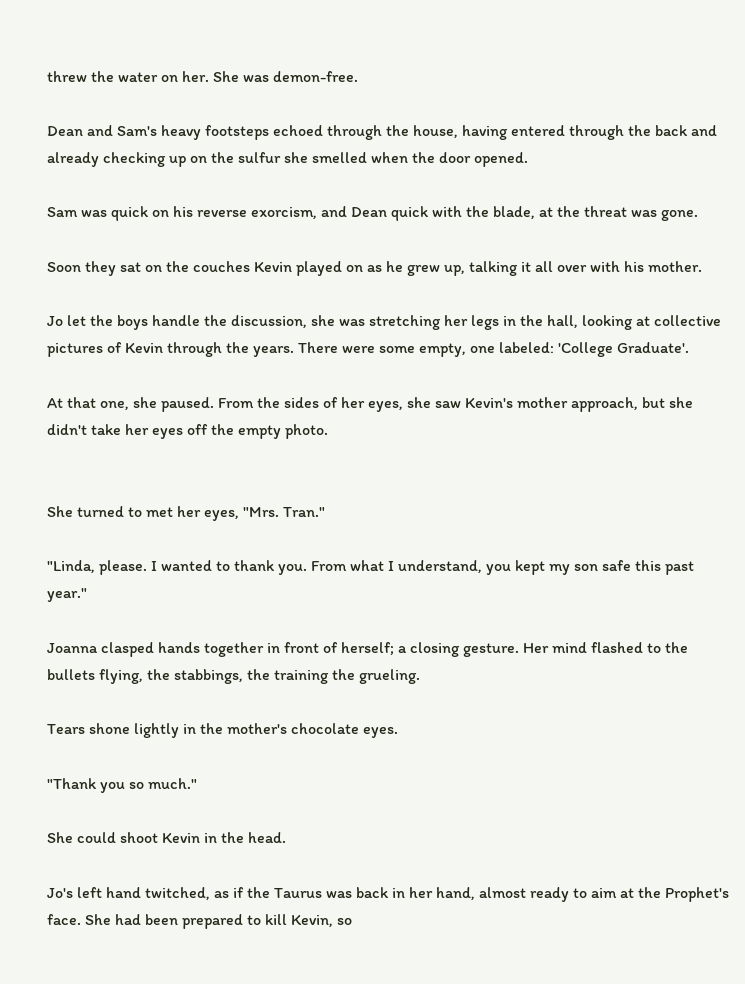threw the water on her. She was demon-free.

Dean and Sam's heavy footsteps echoed through the house, having entered through the back and already checking up on the sulfur she smelled when the door opened.

Sam was quick on his reverse exorcism, and Dean quick with the blade, at the threat was gone.

Soon they sat on the couches Kevin played on as he grew up, talking it all over with his mother.

Jo let the boys handle the discussion, she was stretching her legs in the hall, looking at collective pictures of Kevin through the years. There were some empty, one labeled: 'College Graduate'.

At that one, she paused. From the sides of her eyes, she saw Kevin's mother approach, but she didn't take her eyes off the empty photo.


She turned to met her eyes, "Mrs. Tran."

"Linda, please. I wanted to thank you. From what I understand, you kept my son safe this past year."

Joanna clasped hands together in front of herself; a closing gesture. Her mind flashed to the bullets flying, the stabbings, the training the grueling.

Tears shone lightly in the mother's chocolate eyes.

"Thank you so much."

She could shoot Kevin in the head.

Jo's left hand twitched, as if the Taurus was back in her hand, almost ready to aim at the Prophet's face. She had been prepared to kill Kevin, so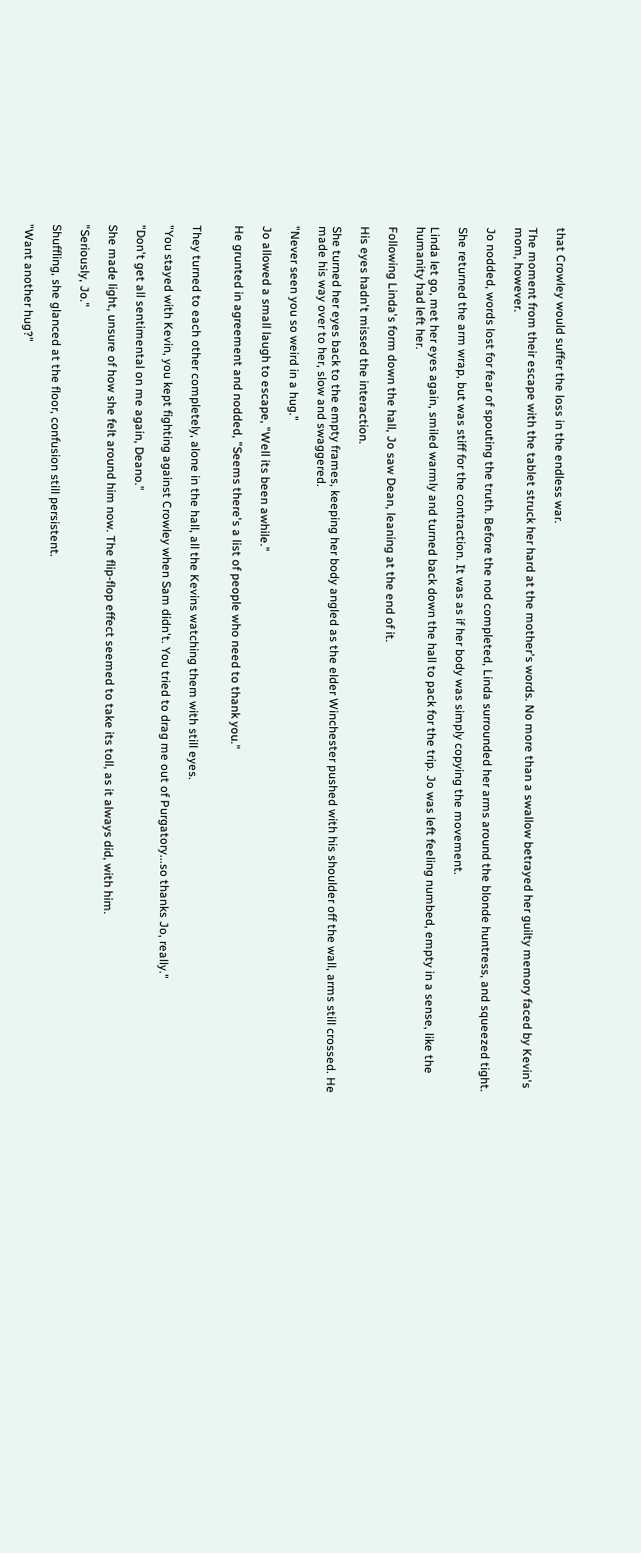that Crowley would suffer the loss in the endless war.

The moment from their escape with the tablet struck her hard at the mother's words. No more than a swallow betrayed her guilty memory faced by Kevin's mom, however.

Jo nodded, words lost for fear of spouting the truth. Before the nod completed, Linda surrounded her arms around the blonde huntress, and squeezed tight.

She returned the arm wrap, but was stiff for the contraction. It was as if her body was simply copying the movement.

Linda let go, met her eyes again, smiled warmly and turned back down the hall to pack for the trip. Jo was left feeling numbed, empty in a sense, like the humanity had left her.

Following Linda's form down the hall, Jo saw Dean, leaning at the end of it.

His eyes hadn't missed the interaction.

She turned her eyes back to the empty frames, keeping her body angled as the elder Winchester pushed with his shoulder off the wall, arms still crossed. He made his way over to her, slow and swaggered.

"Never seen you so weird in a hug."

Jo allowed a small laugh to escape, "Well its been awhile."

He grunted in agreement and nodded, "Seems there's a list of people who need to thank you."


They turned to each other completely, alone in the hall, all the Kevins watching them with still eyes.

"You stayed with Kevin, you kept fighting against Crowley when Sam didn't. You tried to drag me out of Purgatory...so thanks Jo, really."

"Don't get all sentimental on me again, Deano."

She made light, unsure of how she felt around him now. The flip-flop effect seemed to take its toll, as it always did, with him.

"Seriously, Jo."

Shuffling, she glanced at the floor, confusion still persistent.

"Want another hug?"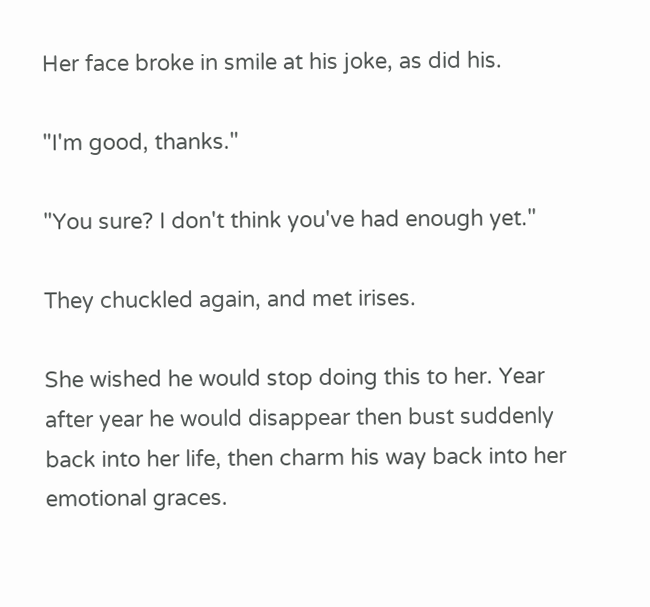Her face broke in smile at his joke, as did his.

"I'm good, thanks."

"You sure? I don't think you've had enough yet."

They chuckled again, and met irises.

She wished he would stop doing this to her. Year after year he would disappear then bust suddenly back into her life, then charm his way back into her emotional graces.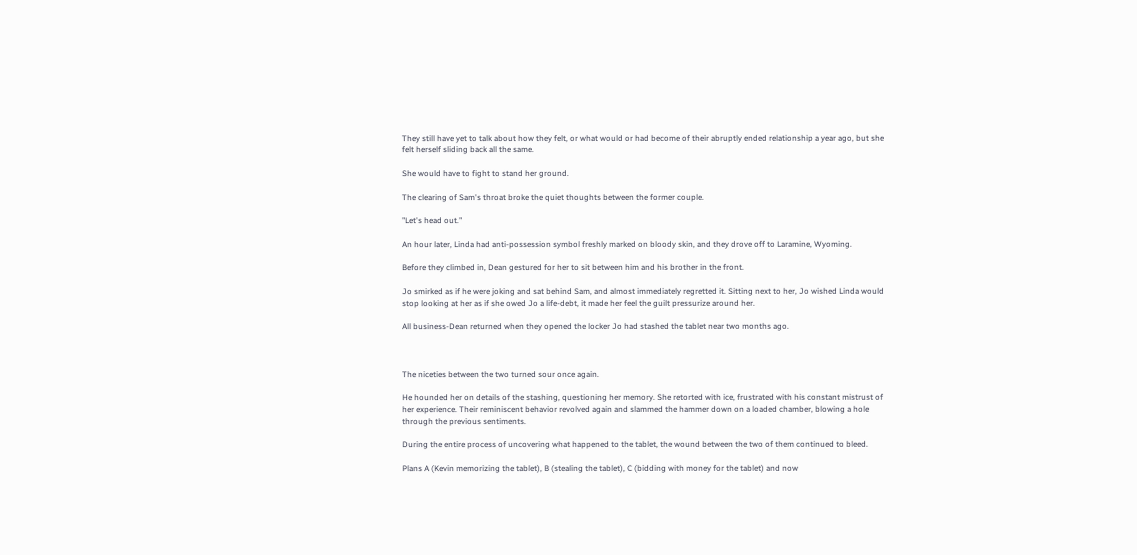They still have yet to talk about how they felt, or what would or had become of their abruptly ended relationship a year ago, but she felt herself sliding back all the same.

She would have to fight to stand her ground.

The clearing of Sam's throat broke the quiet thoughts between the former couple.

"Let's head out."

An hour later, Linda had anti-possession symbol freshly marked on bloody skin, and they drove off to Laramine, Wyoming.

Before they climbed in, Dean gestured for her to sit between him and his brother in the front.

Jo smirked as if he were joking and sat behind Sam, and almost immediately regretted it. Sitting next to her, Jo wished Linda would stop looking at her as if she owed Jo a life-debt, it made her feel the guilt pressurize around her.

All business-Dean returned when they opened the locker Jo had stashed the tablet near two months ago.



The niceties between the two turned sour once again.

He hounded her on details of the stashing, questioning her memory. She retorted with ice, frustrated with his constant mistrust of her experience. Their reminiscent behavior revolved again and slammed the hammer down on a loaded chamber, blowing a hole through the previous sentiments.

During the entire process of uncovering what happened to the tablet, the wound between the two of them continued to bleed.

Plans A (Kevin memorizing the tablet), B (stealing the tablet), C (bidding with money for the tablet) and now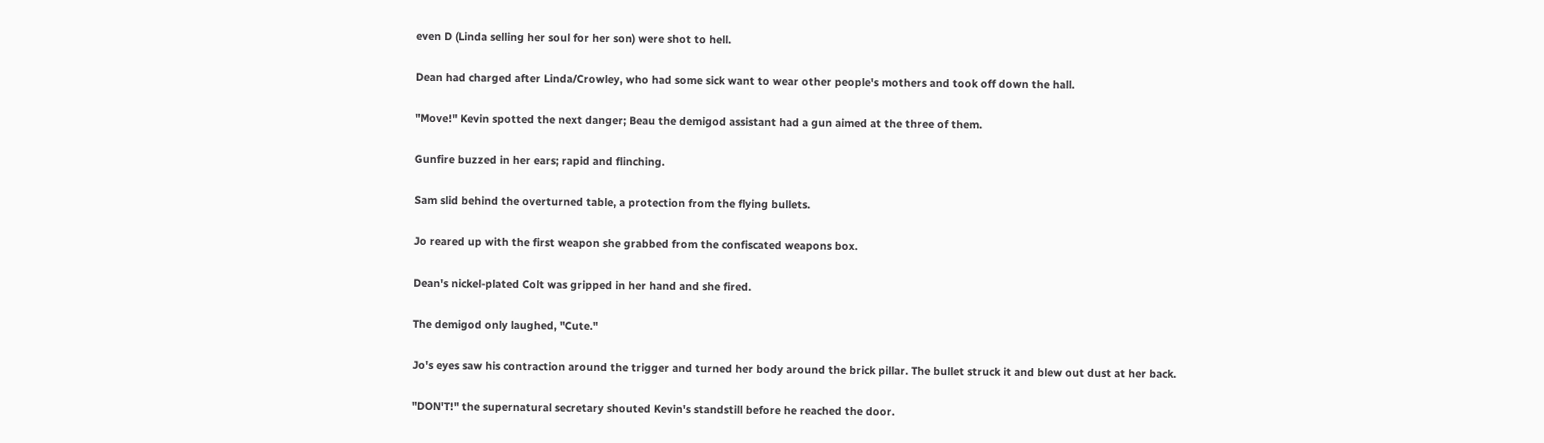even D (Linda selling her soul for her son) were shot to hell.

Dean had charged after Linda/Crowley, who had some sick want to wear other people's mothers and took off down the hall.

"Move!" Kevin spotted the next danger; Beau the demigod assistant had a gun aimed at the three of them.

Gunfire buzzed in her ears; rapid and flinching.

Sam slid behind the overturned table, a protection from the flying bullets.

Jo reared up with the first weapon she grabbed from the confiscated weapons box.

Dean's nickel-plated Colt was gripped in her hand and she fired.

The demigod only laughed, "Cute."

Jo's eyes saw his contraction around the trigger and turned her body around the brick pillar. The bullet struck it and blew out dust at her back.

"DON'T!" the supernatural secretary shouted Kevin's standstill before he reached the door.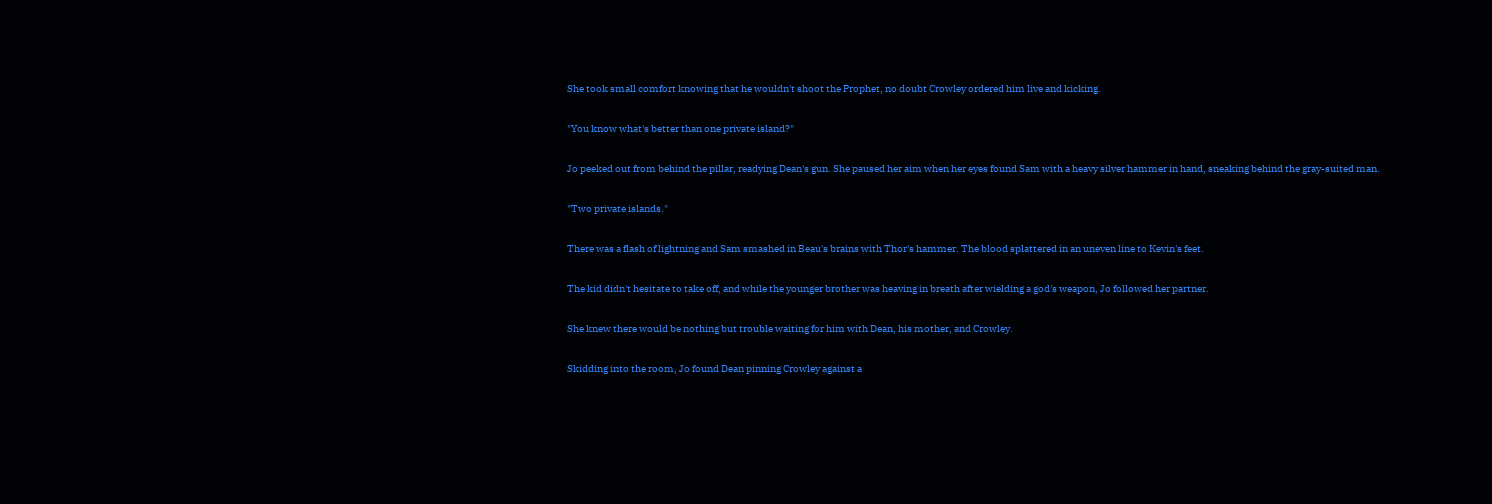She took small comfort knowing that he wouldn't shoot the Prophet, no doubt Crowley ordered him live and kicking.

"You know what's better than one private island?"

Jo peeked out from behind the pillar, readying Dean's gun. She paused her aim when her eyes found Sam with a heavy silver hammer in hand, sneaking behind the gray-suited man.

"Two private islands."

There was a flash of lightning and Sam smashed in Beau's brains with Thor's hammer. The blood splattered in an uneven line to Kevin's feet.

The kid didn't hesitate to take off, and while the younger brother was heaving in breath after wielding a god's weapon, Jo followed her partner.

She knew there would be nothing but trouble waiting for him with Dean, his mother, and Crowley.

Skidding into the room, Jo found Dean pinning Crowley against a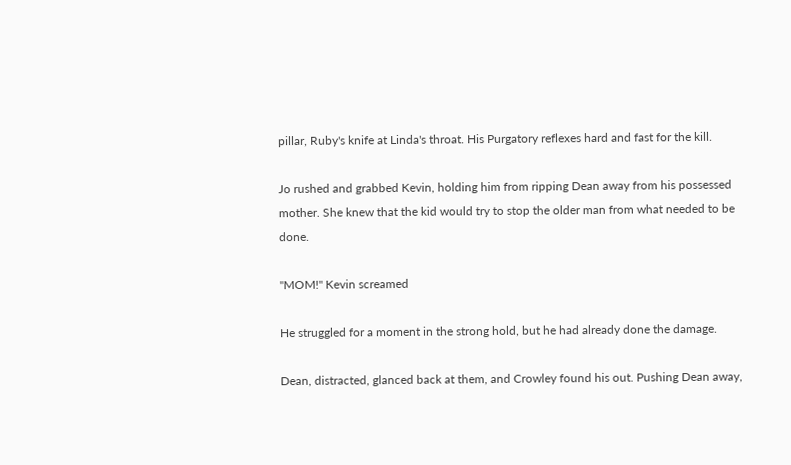pillar, Ruby's knife at Linda's throat. His Purgatory reflexes hard and fast for the kill.

Jo rushed and grabbed Kevin, holding him from ripping Dean away from his possessed mother. She knew that the kid would try to stop the older man from what needed to be done.

"MOM!" Kevin screamed

He struggled for a moment in the strong hold, but he had already done the damage.

Dean, distracted, glanced back at them, and Crowley found his out. Pushing Dean away,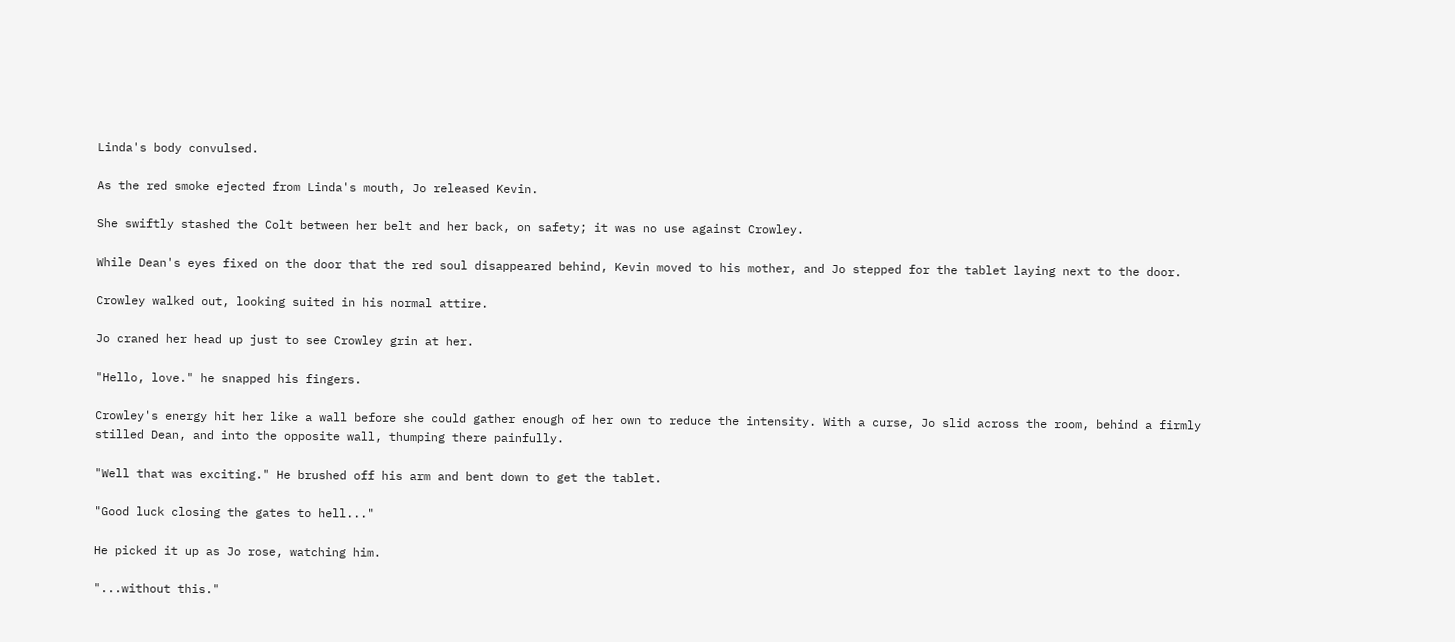Linda's body convulsed.

As the red smoke ejected from Linda's mouth, Jo released Kevin.

She swiftly stashed the Colt between her belt and her back, on safety; it was no use against Crowley.

While Dean's eyes fixed on the door that the red soul disappeared behind, Kevin moved to his mother, and Jo stepped for the tablet laying next to the door.

Crowley walked out, looking suited in his normal attire.

Jo craned her head up just to see Crowley grin at her.

"Hello, love." he snapped his fingers.

Crowley's energy hit her like a wall before she could gather enough of her own to reduce the intensity. With a curse, Jo slid across the room, behind a firmly stilled Dean, and into the opposite wall, thumping there painfully.

"Well that was exciting." He brushed off his arm and bent down to get the tablet.

"Good luck closing the gates to hell..."

He picked it up as Jo rose, watching him.

"...without this."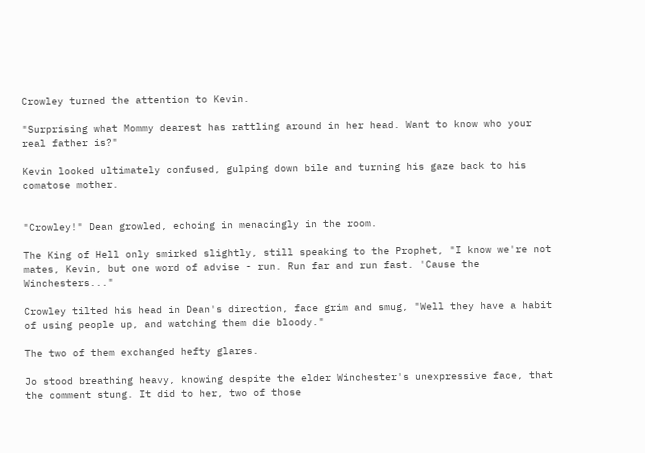Crowley turned the attention to Kevin.

"Surprising what Mommy dearest has rattling around in her head. Want to know who your real father is?"

Kevin looked ultimately confused, gulping down bile and turning his gaze back to his comatose mother.


"Crowley!" Dean growled, echoing in menacingly in the room.

The King of Hell only smirked slightly, still speaking to the Prophet, "I know we're not mates, Kevin, but one word of advise - run. Run far and run fast. 'Cause the Winchesters..."

Crowley tilted his head in Dean's direction, face grim and smug, "Well they have a habit of using people up, and watching them die bloody."

The two of them exchanged hefty glares.

Jo stood breathing heavy, knowing despite the elder Winchester's unexpressive face, that the comment stung. It did to her, two of those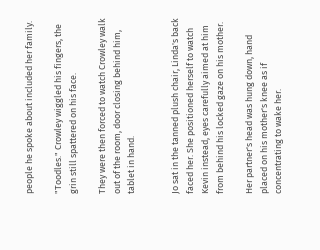people he spoke about included her family.

"Toodles." Crowley wiggled his fingers, the grin still spattered on his face.

They were then forced to watch Crowley walk out of the room, door closing behind him, tablet in hand.


Jo sat in the tanned plush chair, Linda's back faced her. She positioned herself to watch Kevin instead, eyes carefully aimed at him from behind his locked gaze on his mother.

Her partner's head was hung down, hand placed on his mother's knee as if concentrating to wake her.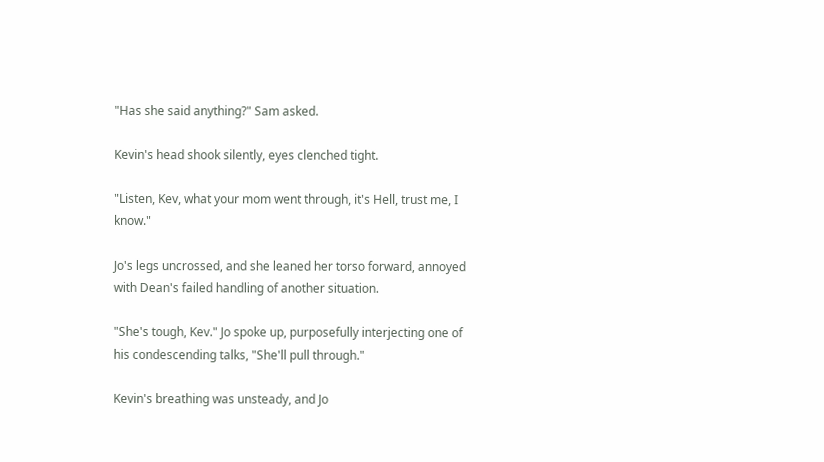"Has she said anything?" Sam asked.

Kevin's head shook silently, eyes clenched tight.

"Listen, Kev, what your mom went through, it's Hell, trust me, I know."

Jo's legs uncrossed, and she leaned her torso forward, annoyed with Dean's failed handling of another situation.

"She's tough, Kev." Jo spoke up, purposefully interjecting one of his condescending talks, "She'll pull through."

Kevin's breathing was unsteady, and Jo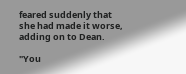feared suddenly that she had made it worse, adding on to Dean.

"You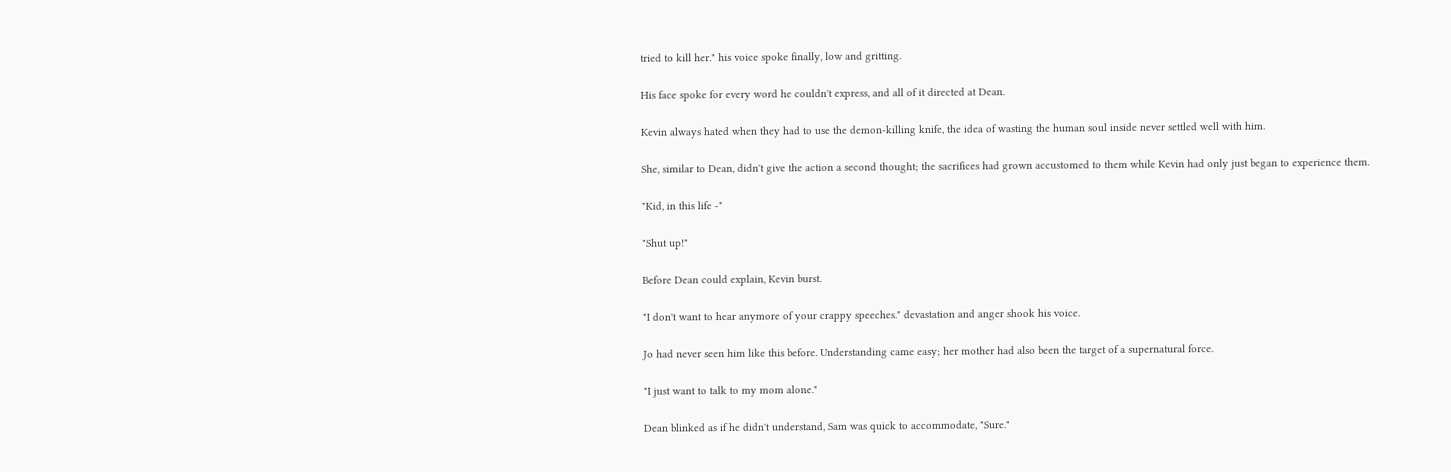tried to kill her." his voice spoke finally, low and gritting.

His face spoke for every word he couldn't express, and all of it directed at Dean.

Kevin always hated when they had to use the demon-killing knife, the idea of wasting the human soul inside never settled well with him.

She, similar to Dean, didn't give the action a second thought; the sacrifices had grown accustomed to them while Kevin had only just began to experience them.

"Kid, in this life -"

"Shut up!"

Before Dean could explain, Kevin burst.

"I don't want to hear anymore of your crappy speeches." devastation and anger shook his voice.

Jo had never seen him like this before. Understanding came easy; her mother had also been the target of a supernatural force.

"I just want to talk to my mom alone."

Dean blinked as if he didn't understand, Sam was quick to accommodate, "Sure."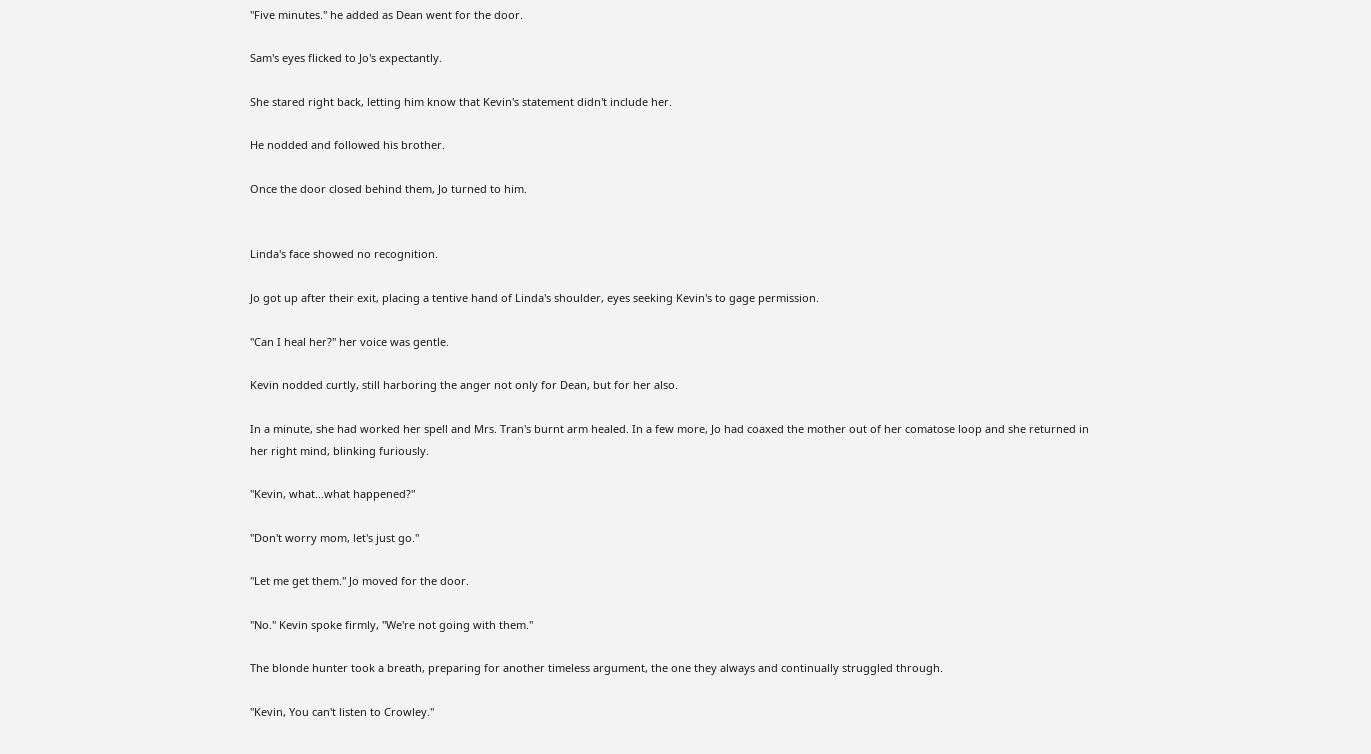"Five minutes." he added as Dean went for the door.

Sam's eyes flicked to Jo's expectantly.

She stared right back, letting him know that Kevin's statement didn't include her.

He nodded and followed his brother.

Once the door closed behind them, Jo turned to him.


Linda's face showed no recognition.

Jo got up after their exit, placing a tentive hand of Linda's shoulder, eyes seeking Kevin's to gage permission.

"Can I heal her?" her voice was gentle.

Kevin nodded curtly, still harboring the anger not only for Dean, but for her also.

In a minute, she had worked her spell and Mrs. Tran's burnt arm healed. In a few more, Jo had coaxed the mother out of her comatose loop and she returned in her right mind, blinking furiously.

"Kevin, what...what happened?"

"Don't worry mom, let's just go."

"Let me get them." Jo moved for the door.

"No." Kevin spoke firmly, "We're not going with them."

The blonde hunter took a breath, preparing for another timeless argument, the one they always and continually struggled through.

"Kevin, You can't listen to Crowley."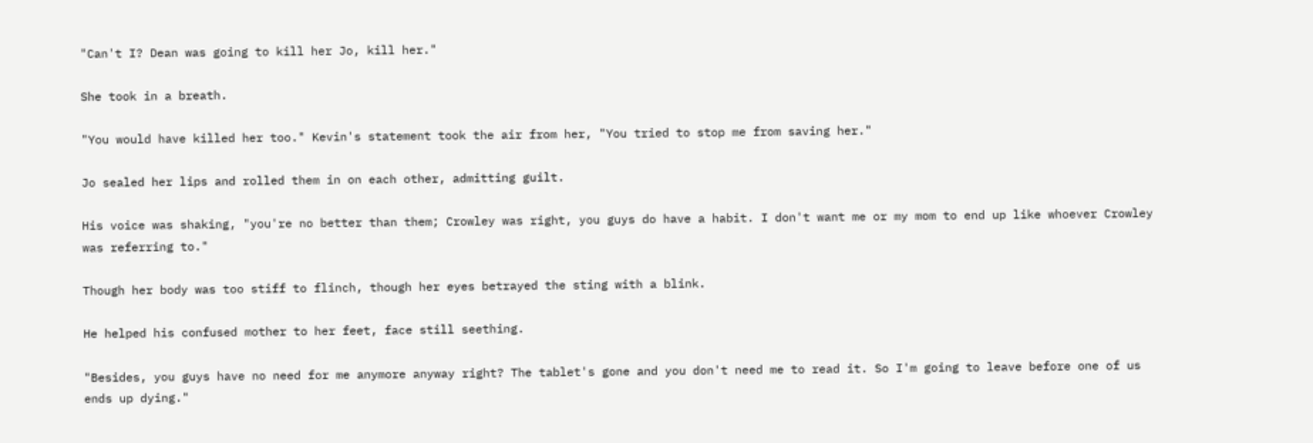"Can't I? Dean was going to kill her Jo, kill her."

She took in a breath.

"You would have killed her too." Kevin's statement took the air from her, "You tried to stop me from saving her."

Jo sealed her lips and rolled them in on each other, admitting guilt.

His voice was shaking, "you're no better than them; Crowley was right, you guys do have a habit. I don't want me or my mom to end up like whoever Crowley was referring to."

Though her body was too stiff to flinch, though her eyes betrayed the sting with a blink.

He helped his confused mother to her feet, face still seething.

"Besides, you guys have no need for me anymore anyway right? The tablet's gone and you don't need me to read it. So I'm going to leave before one of us ends up dying."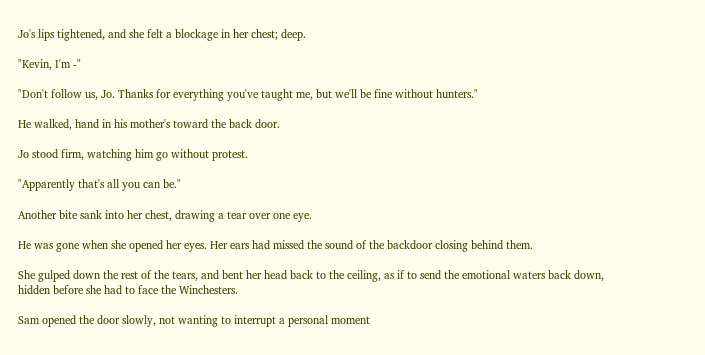Jo's lips tightened, and she felt a blockage in her chest; deep.

"Kevin, I'm -"

"Don't follow us, Jo. Thanks for everything you've taught me, but we'll be fine without hunters."

He walked, hand in his mother's toward the back door.

Jo stood firm, watching him go without protest.

"Apparently that's all you can be."

Another bite sank into her chest, drawing a tear over one eye.

He was gone when she opened her eyes. Her ears had missed the sound of the backdoor closing behind them.

She gulped down the rest of the tears, and bent her head back to the ceiling, as if to send the emotional waters back down, hidden before she had to face the Winchesters.

Sam opened the door slowly, not wanting to interrupt a personal moment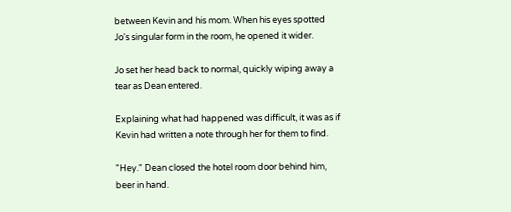between Kevin and his mom. When his eyes spotted Jo's singular form in the room, he opened it wider.

Jo set her head back to normal, quickly wiping away a tear as Dean entered.

Explaining what had happened was difficult, it was as if Kevin had written a note through her for them to find.

"Hey." Dean closed the hotel room door behind him, beer in hand.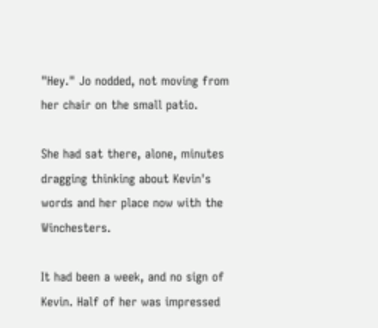"Hey." Jo nodded, not moving from her chair on the small patio.

She had sat there, alone, minutes dragging thinking about Kevin's words and her place now with the Winchesters.

It had been a week, and no sign of Kevin. Half of her was impressed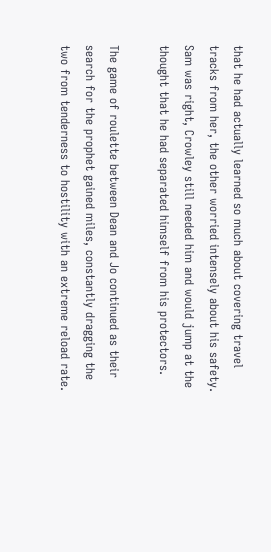that he had actually learned so much about covering travel tracks from her, the other worried intensely about his safety. Sam was right, Crowley still needed him and would jump at the thought that he had separated himself from his protectors.

The game of roulette between Dean and Jo continued as their search for the prophet gained miles, constantly dragging the two from tenderness to hostility with an extreme reload rate.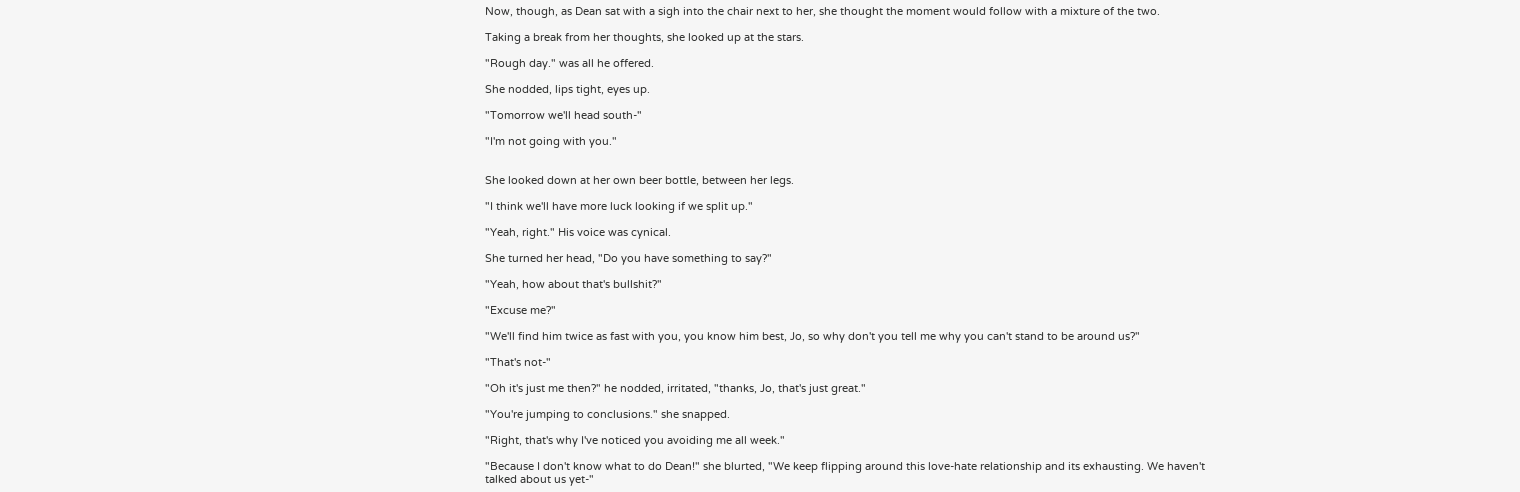Now, though, as Dean sat with a sigh into the chair next to her, she thought the moment would follow with a mixture of the two.

Taking a break from her thoughts, she looked up at the stars.

"Rough day." was all he offered.

She nodded, lips tight, eyes up.

"Tomorrow we'll head south-"

"I'm not going with you."


She looked down at her own beer bottle, between her legs.

"I think we'll have more luck looking if we split up."

"Yeah, right." His voice was cynical.

She turned her head, "Do you have something to say?"

"Yeah, how about that's bullshit?"

"Excuse me?"

"We'll find him twice as fast with you, you know him best, Jo, so why don't you tell me why you can't stand to be around us?"

"That's not-"

"Oh it's just me then?" he nodded, irritated, "thanks, Jo, that's just great."

"You're jumping to conclusions." she snapped.

"Right, that's why I've noticed you avoiding me all week."

"Because I don't know what to do Dean!" she blurted, "We keep flipping around this love-hate relationship and its exhausting. We haven't talked about us yet-"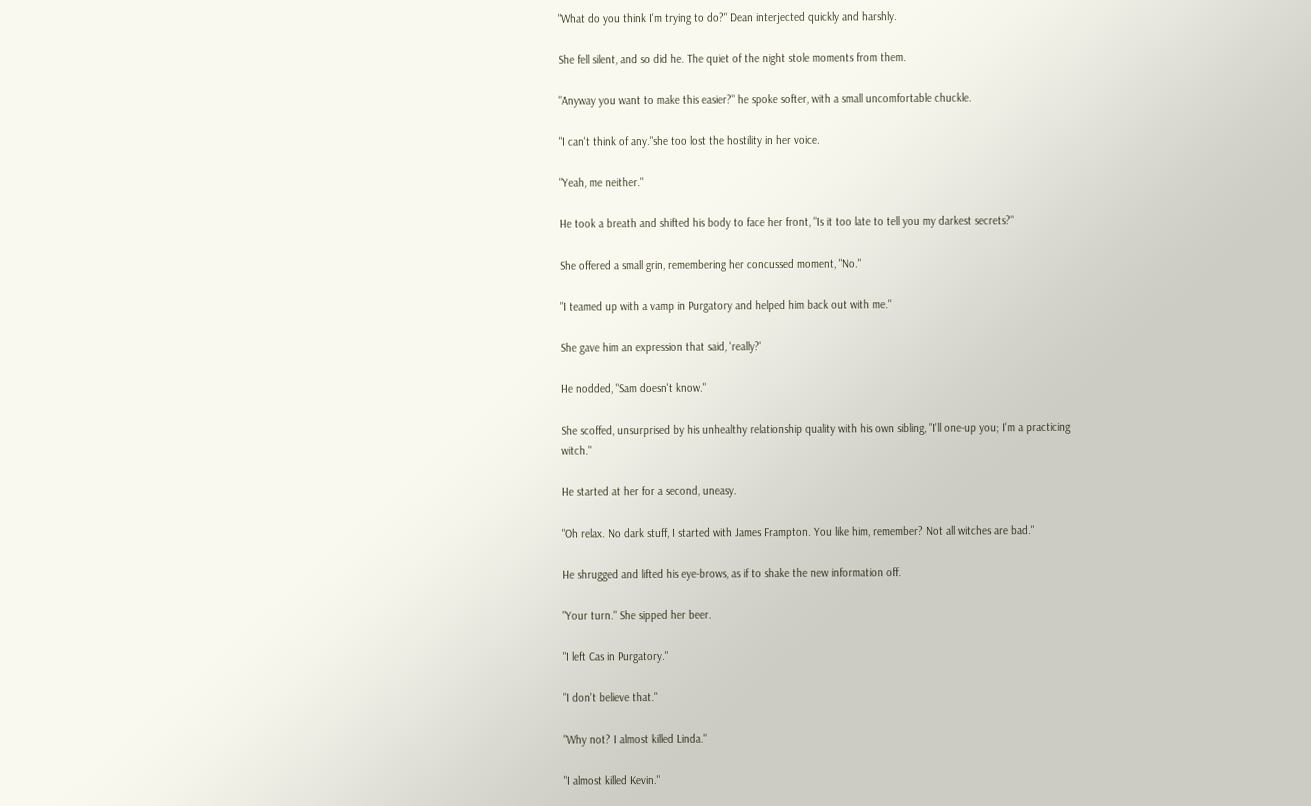"What do you think I'm trying to do?" Dean interjected quickly and harshly.

She fell silent, and so did he. The quiet of the night stole moments from them.

"Anyway you want to make this easier?" he spoke softer, with a small uncomfortable chuckle.

"I can't think of any."she too lost the hostility in her voice.

"Yeah, me neither."

He took a breath and shifted his body to face her front, "Is it too late to tell you my darkest secrets?"

She offered a small grin, remembering her concussed moment, "No."

"I teamed up with a vamp in Purgatory and helped him back out with me."

She gave him an expression that said, 'really?'

He nodded, "Sam doesn't know."

She scoffed, unsurprised by his unhealthy relationship quality with his own sibling, "I'll one-up you; I'm a practicing witch."

He started at her for a second, uneasy.

"Oh relax. No dark stuff, I started with James Frampton. You like him, remember? Not all witches are bad."

He shrugged and lifted his eye-brows, as if to shake the new information off.

"Your turn." She sipped her beer.

"I left Cas in Purgatory."

"I don't believe that."

"Why not? I almost killed Linda."

"I almost killed Kevin."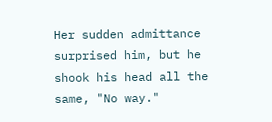Her sudden admittance surprised him, but he shook his head all the same, "No way."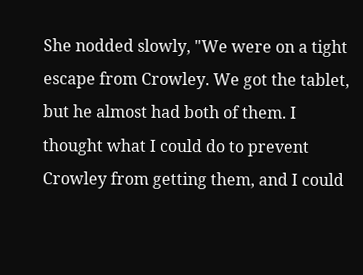She nodded slowly, "We were on a tight escape from Crowley. We got the tablet, but he almost had both of them. I thought what I could do to prevent Crowley from getting them, and I could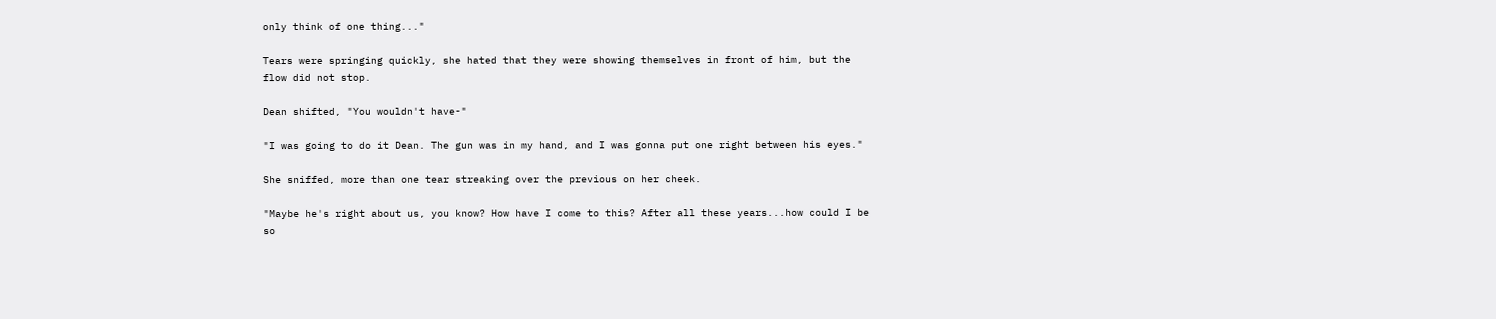only think of one thing..."

Tears were springing quickly, she hated that they were showing themselves in front of him, but the flow did not stop.

Dean shifted, "You wouldn't have-"

"I was going to do it Dean. The gun was in my hand, and I was gonna put one right between his eyes."

She sniffed, more than one tear streaking over the previous on her cheek.

"Maybe he's right about us, you know? How have I come to this? After all these years...how could I be so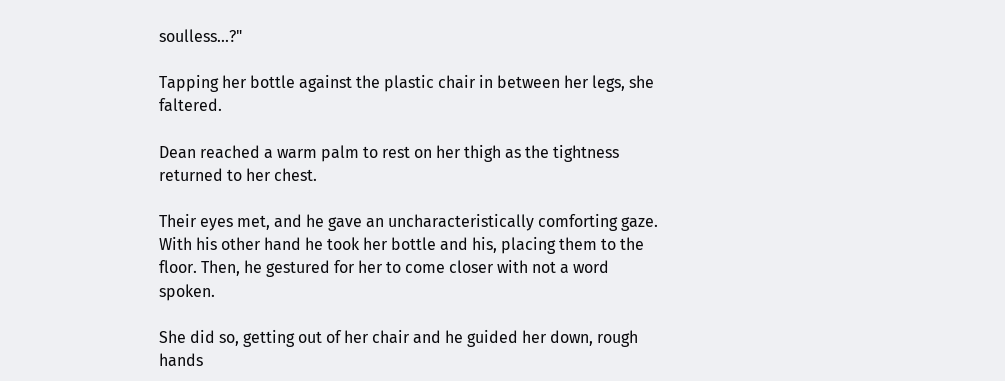soulless...?"

Tapping her bottle against the plastic chair in between her legs, she faltered.

Dean reached a warm palm to rest on her thigh as the tightness returned to her chest.

Their eyes met, and he gave an uncharacteristically comforting gaze. With his other hand he took her bottle and his, placing them to the floor. Then, he gestured for her to come closer with not a word spoken.

She did so, getting out of her chair and he guided her down, rough hands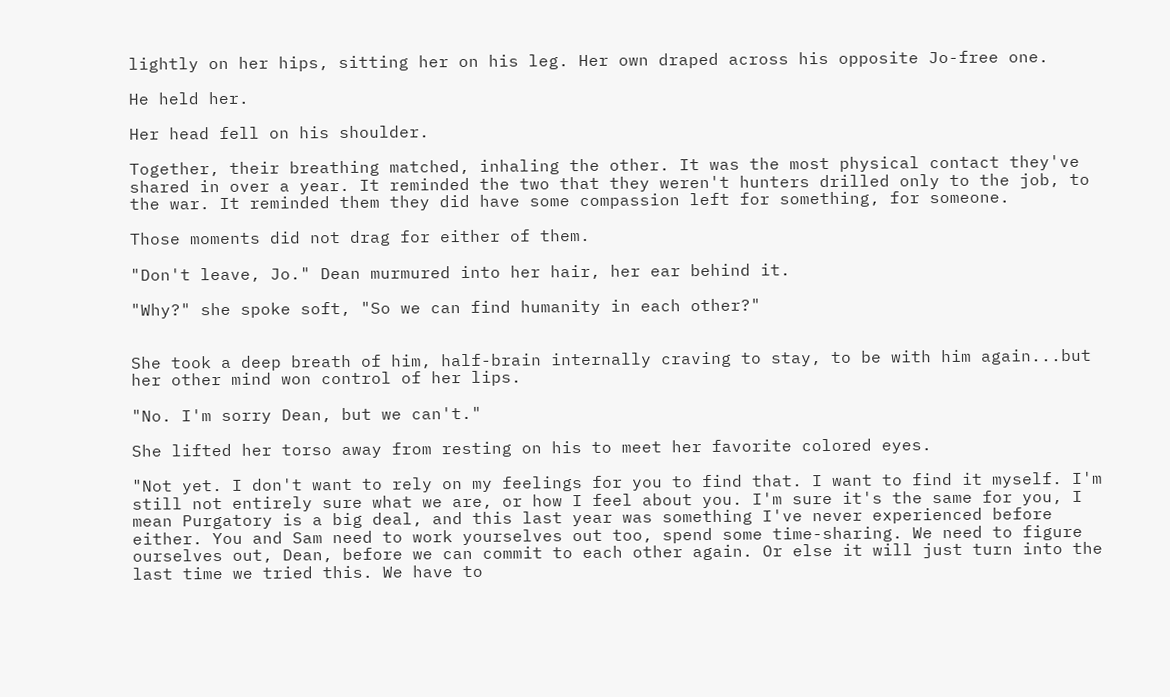lightly on her hips, sitting her on his leg. Her own draped across his opposite Jo-free one.

He held her.

Her head fell on his shoulder.

Together, their breathing matched, inhaling the other. It was the most physical contact they've shared in over a year. It reminded the two that they weren't hunters drilled only to the job, to the war. It reminded them they did have some compassion left for something, for someone.

Those moments did not drag for either of them.

"Don't leave, Jo." Dean murmured into her hair, her ear behind it.

"Why?" she spoke soft, "So we can find humanity in each other?"


She took a deep breath of him, half-brain internally craving to stay, to be with him again...but her other mind won control of her lips.

"No. I'm sorry Dean, but we can't."

She lifted her torso away from resting on his to meet her favorite colored eyes.

"Not yet. I don't want to rely on my feelings for you to find that. I want to find it myself. I'm still not entirely sure what we are, or how I feel about you. I'm sure it's the same for you, I mean Purgatory is a big deal, and this last year was something I've never experienced before either. You and Sam need to work yourselves out too, spend some time-sharing. We need to figure ourselves out, Dean, before we can commit to each other again. Or else it will just turn into the last time we tried this. We have to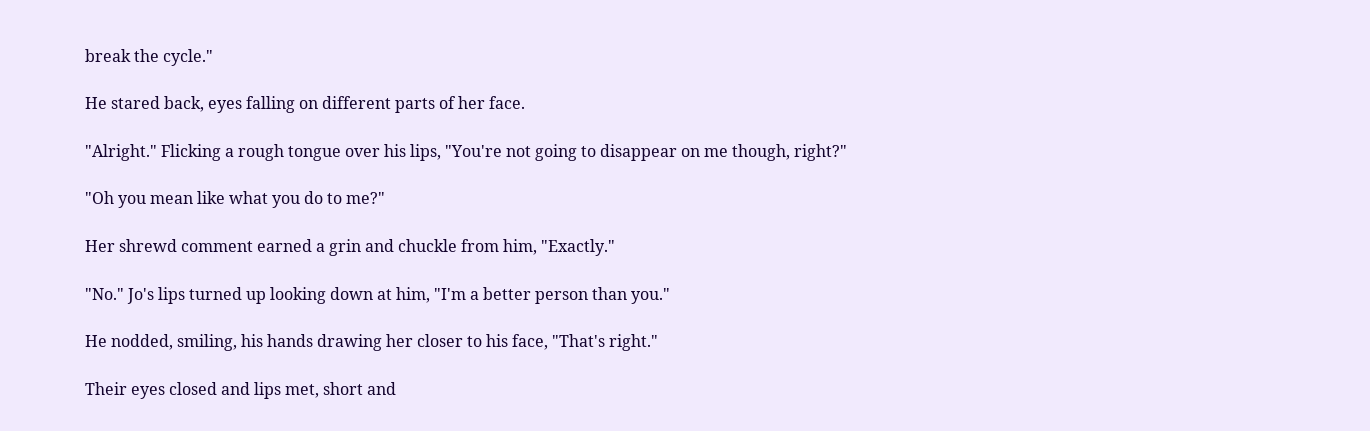break the cycle."

He stared back, eyes falling on different parts of her face.

"Alright." Flicking a rough tongue over his lips, "You're not going to disappear on me though, right?"

"Oh you mean like what you do to me?"

Her shrewd comment earned a grin and chuckle from him, "Exactly."

"No." Jo's lips turned up looking down at him, "I'm a better person than you."

He nodded, smiling, his hands drawing her closer to his face, "That's right."

Their eyes closed and lips met, short and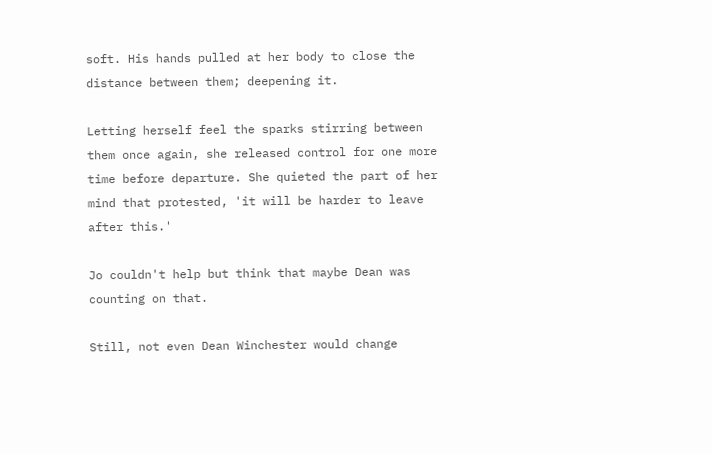soft. His hands pulled at her body to close the distance between them; deepening it.

Letting herself feel the sparks stirring between them once again, she released control for one more time before departure. She quieted the part of her mind that protested, 'it will be harder to leave after this.'

Jo couldn't help but think that maybe Dean was counting on that.

Still, not even Dean Winchester would change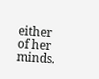either of her minds.